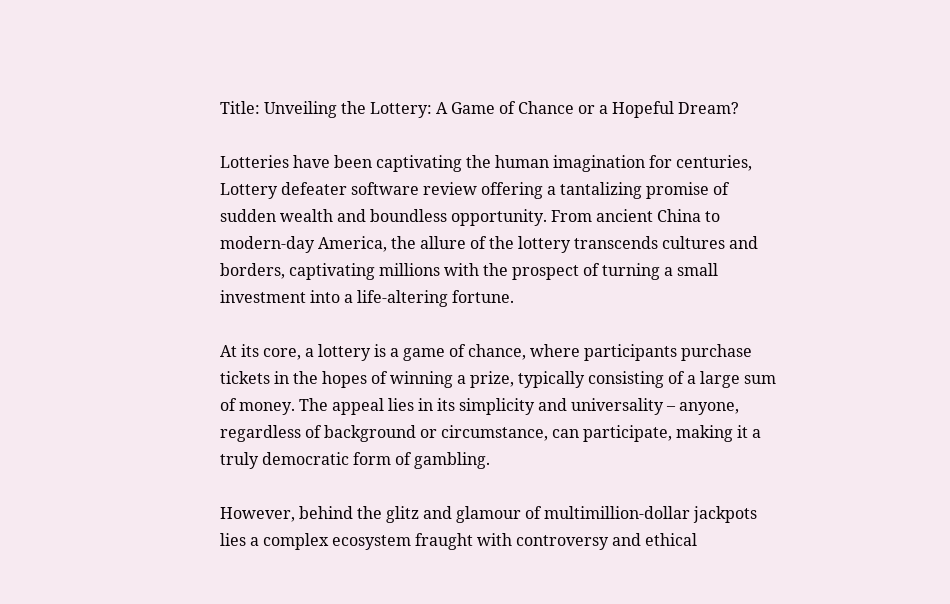Title: Unveiling the Lottery: A Game of Chance or a Hopeful Dream?

Lotteries have been captivating the human imagination for centuries, Lottery defeater software review offering a tantalizing promise of sudden wealth and boundless opportunity. From ancient China to modern-day America, the allure of the lottery transcends cultures and borders, captivating millions with the prospect of turning a small investment into a life-altering fortune.

At its core, a lottery is a game of chance, where participants purchase tickets in the hopes of winning a prize, typically consisting of a large sum of money. The appeal lies in its simplicity and universality – anyone, regardless of background or circumstance, can participate, making it a truly democratic form of gambling.

However, behind the glitz and glamour of multimillion-dollar jackpots lies a complex ecosystem fraught with controversy and ethical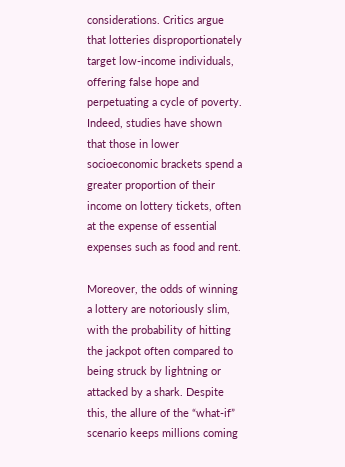considerations. Critics argue that lotteries disproportionately target low-income individuals, offering false hope and perpetuating a cycle of poverty. Indeed, studies have shown that those in lower socioeconomic brackets spend a greater proportion of their income on lottery tickets, often at the expense of essential expenses such as food and rent.

Moreover, the odds of winning a lottery are notoriously slim, with the probability of hitting the jackpot often compared to being struck by lightning or attacked by a shark. Despite this, the allure of the “what-if” scenario keeps millions coming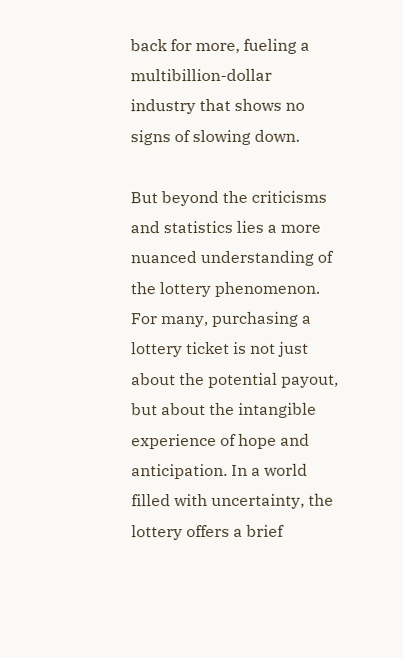back for more, fueling a multibillion-dollar industry that shows no signs of slowing down.

But beyond the criticisms and statistics lies a more nuanced understanding of the lottery phenomenon. For many, purchasing a lottery ticket is not just about the potential payout, but about the intangible experience of hope and anticipation. In a world filled with uncertainty, the lottery offers a brief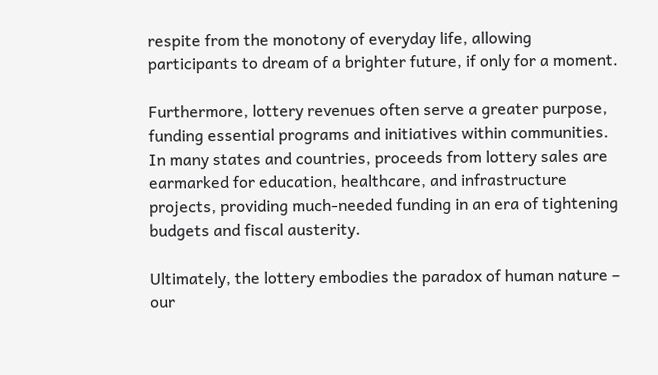respite from the monotony of everyday life, allowing participants to dream of a brighter future, if only for a moment.

Furthermore, lottery revenues often serve a greater purpose, funding essential programs and initiatives within communities. In many states and countries, proceeds from lottery sales are earmarked for education, healthcare, and infrastructure projects, providing much-needed funding in an era of tightening budgets and fiscal austerity.

Ultimately, the lottery embodies the paradox of human nature – our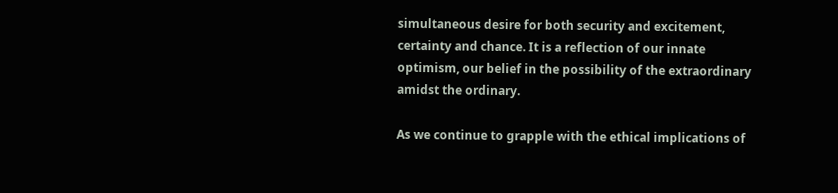simultaneous desire for both security and excitement, certainty and chance. It is a reflection of our innate optimism, our belief in the possibility of the extraordinary amidst the ordinary.

As we continue to grapple with the ethical implications of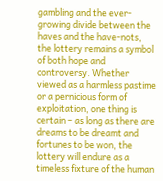gambling and the ever-growing divide between the haves and the have-nots, the lottery remains a symbol of both hope and controversy. Whether viewed as a harmless pastime or a pernicious form of exploitation, one thing is certain – as long as there are dreams to be dreamt and fortunes to be won, the lottery will endure as a timeless fixture of the human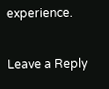experience.

Leave a Reply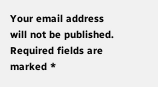Your email address will not be published. Required fields are marked *